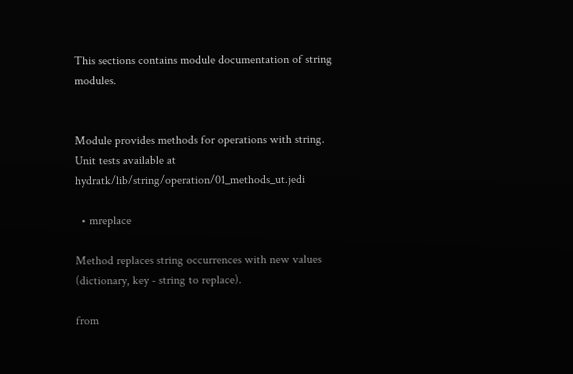This sections contains module documentation of string modules.


Module provides methods for operations with string. Unit tests available at hydratk/lib/string/operation/01_methods_ut.jedi

  • mreplace

Method replaces string occurrences with new values (dictionary, key - string to replace).

from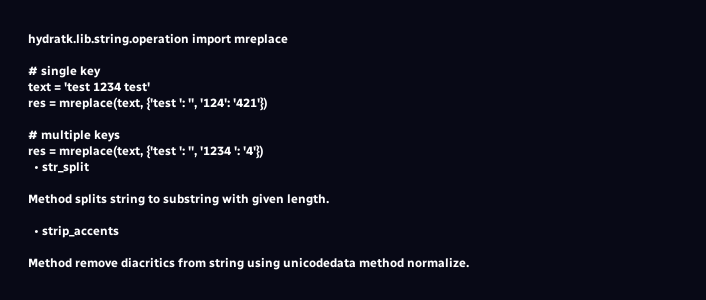hydratk.lib.string.operation import mreplace

# single key
text = 'test 1234 test'
res = mreplace(text, {'test ': '', '124': '421'})

# multiple keys
res = mreplace(text, {'test ': '', '1234 ': '4'})
  • str_split

Method splits string to substring with given length.

  • strip_accents

Method remove diacritics from string using unicodedata method normalize.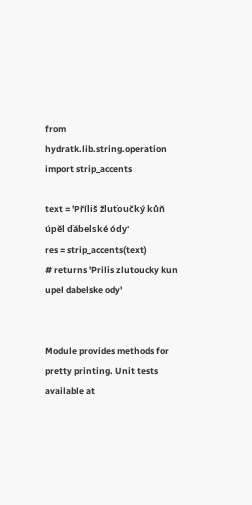from hydratk.lib.string.operation import strip_accents

text = 'Příliš žluťoučký kůň úpěl ďábelské ódy'
res = strip_accents(text)
# returns 'Prilis zlutoucky kun upel dabelske ody'


Module provides methods for pretty printing. Unit tests available at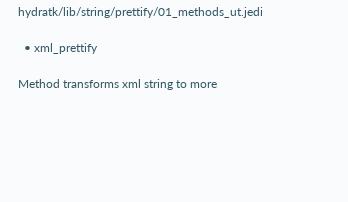hydratk/lib/string/prettify/01_methods_ut.jedi

  • xml_prettify

Method transforms xml string to more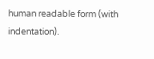human readable form (with indentation).